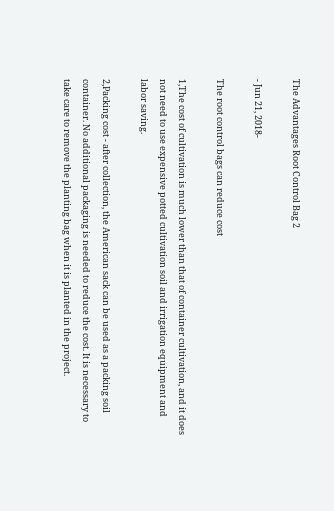The Advantages Root Control Bag 2

- Jun 21, 2018-

The root control bags can reduce cost

1,The cost of cultivation is much lower than that of container cultivation, and it does not need to use expensive potted cultivation soil and irrigation equipment and labor saving.

2,Packing cost - after collection, the American sack can be used as a packing soil container. No additional packaging is needed to reduce the cost. It is necessary to take care to remove the planting bag when it is planted in the project.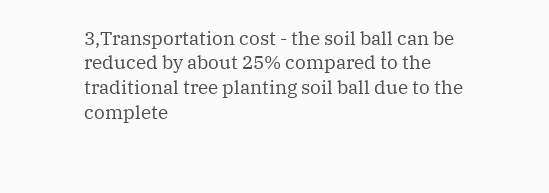3,Transportation cost - the soil ball can be reduced by about 25% compared to the traditional tree planting soil ball due to the complete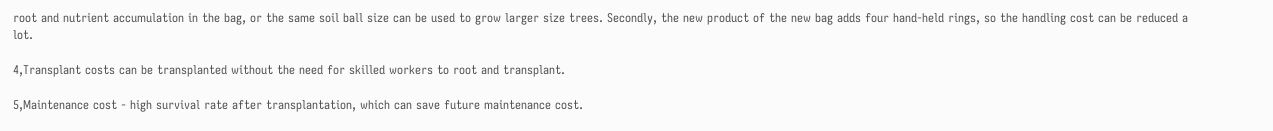root and nutrient accumulation in the bag, or the same soil ball size can be used to grow larger size trees. Secondly, the new product of the new bag adds four hand-held rings, so the handling cost can be reduced a lot.

4,Transplant costs can be transplanted without the need for skilled workers to root and transplant.

5,Maintenance cost - high survival rate after transplantation, which can save future maintenance cost.